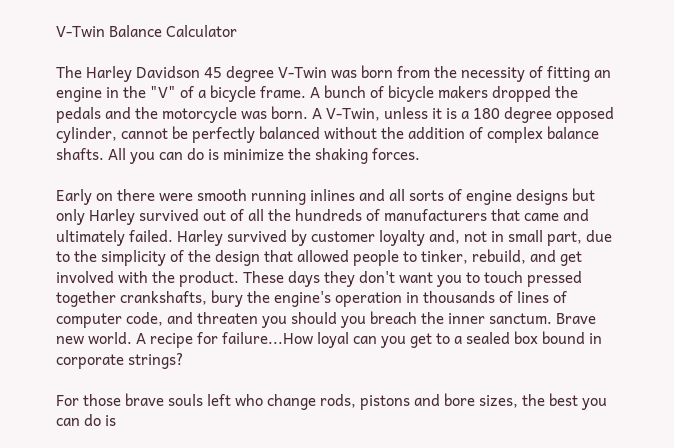V-Twin Balance Calculator

The Harley Davidson 45 degree V-Twin was born from the necessity of fitting an engine in the "V" of a bicycle frame. A bunch of bicycle makers dropped the pedals and the motorcycle was born. A V-Twin, unless it is a 180 degree opposed cylinder, cannot be perfectly balanced without the addition of complex balance shafts. All you can do is minimize the shaking forces.

Early on there were smooth running inlines and all sorts of engine designs but only Harley survived out of all the hundreds of manufacturers that came and ultimately failed. Harley survived by customer loyalty and, not in small part, due to the simplicity of the design that allowed people to tinker, rebuild, and get involved with the product. These days they don't want you to touch pressed together crankshafts, bury the engine's operation in thousands of lines of computer code, and threaten you should you breach the inner sanctum. Brave new world. A recipe for failure...How loyal can you get to a sealed box bound in corporate strings?

For those brave souls left who change rods, pistons and bore sizes, the best you can do is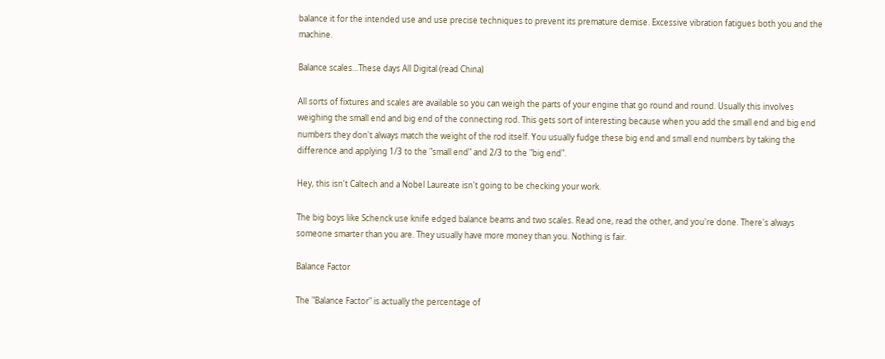balance it for the intended use and use precise techniques to prevent its premature demise. Excessive vibration fatigues both you and the machine.

Balance scales...These days All Digital (read China)

All sorts of fixtures and scales are available so you can weigh the parts of your engine that go round and round. Usually this involves weighing the small end and big end of the connecting rod. This gets sort of interesting because when you add the small end and big end numbers they don't always match the weight of the rod itself. You usually fudge these big end and small end numbers by taking the difference and applying 1/3 to the "small end" and 2/3 to the "big end".

Hey, this isn't Caltech and a Nobel Laureate isn't going to be checking your work.

The big boys like Schenck use knife edged balance beams and two scales. Read one, read the other, and you're done. There's always someone smarter than you are. They usually have more money than you. Nothing is fair.

Balance Factor

The "Balance Factor" is actually the percentage of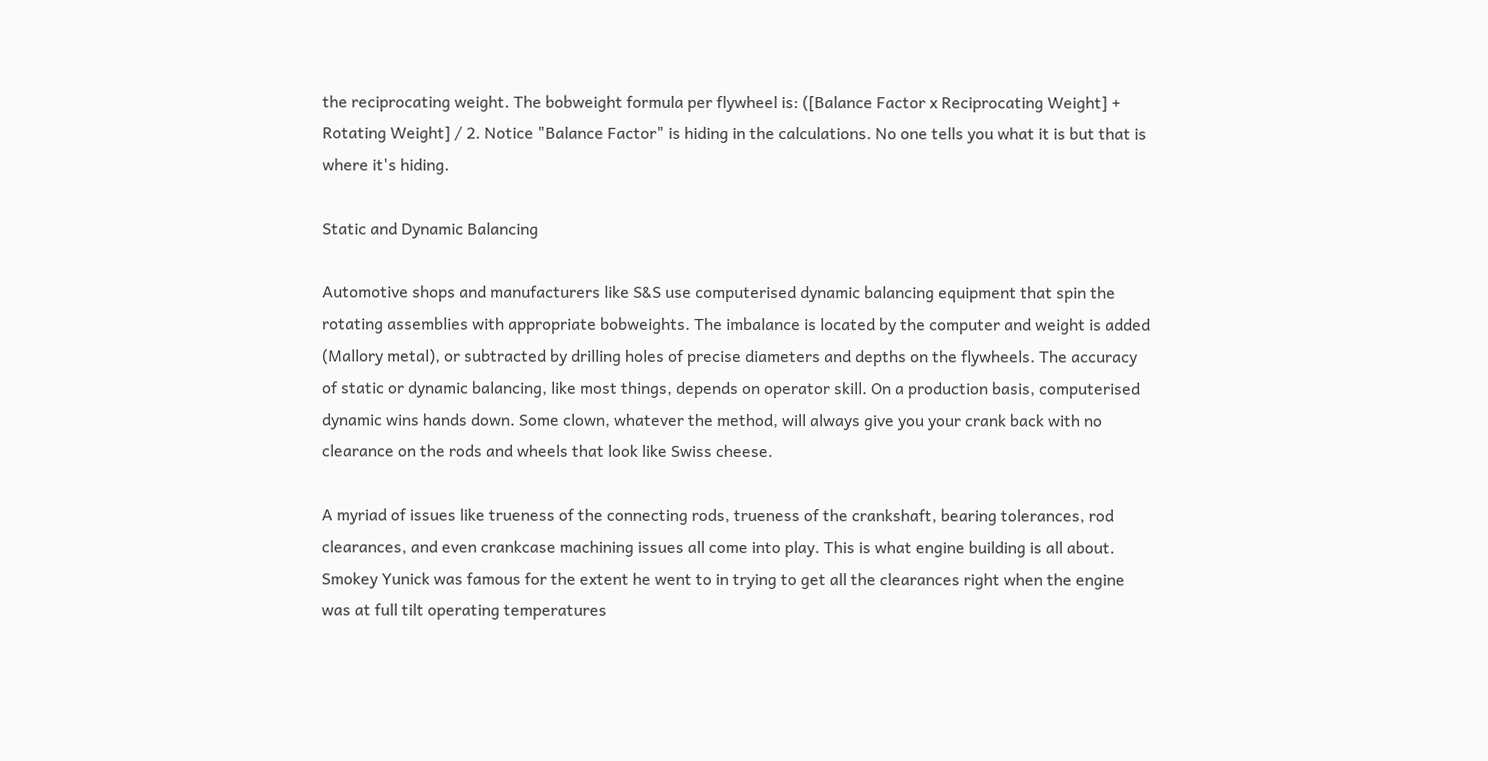the reciprocating weight. The bobweight formula per flywheel is: ([Balance Factor x Reciprocating Weight] + Rotating Weight] / 2. Notice "Balance Factor" is hiding in the calculations. No one tells you what it is but that is where it's hiding.

Static and Dynamic Balancing

Automotive shops and manufacturers like S&S use computerised dynamic balancing equipment that spin the rotating assemblies with appropriate bobweights. The imbalance is located by the computer and weight is added (Mallory metal), or subtracted by drilling holes of precise diameters and depths on the flywheels. The accuracy of static or dynamic balancing, like most things, depends on operator skill. On a production basis, computerised dynamic wins hands down. Some clown, whatever the method, will always give you your crank back with no clearance on the rods and wheels that look like Swiss cheese.

A myriad of issues like trueness of the connecting rods, trueness of the crankshaft, bearing tolerances, rod clearances, and even crankcase machining issues all come into play. This is what engine building is all about. Smokey Yunick was famous for the extent he went to in trying to get all the clearances right when the engine was at full tilt operating temperatures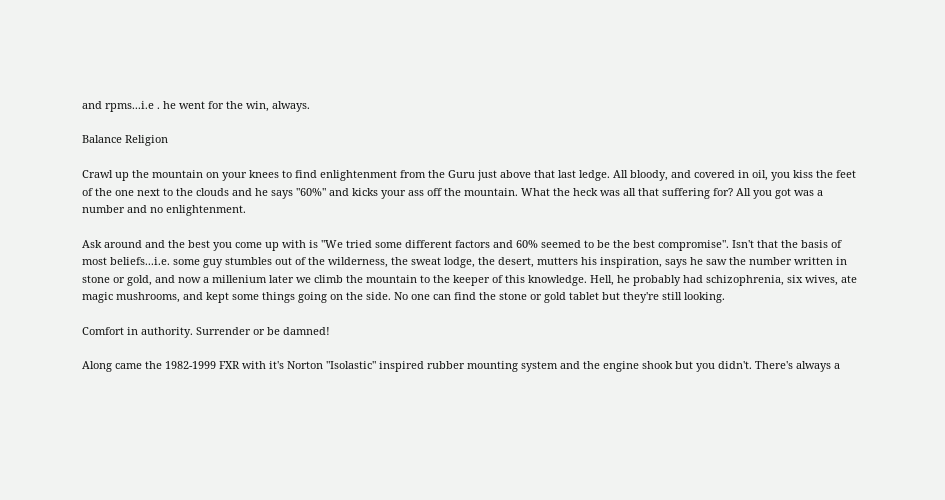and rpms...i.e . he went for the win, always.

Balance Religion

Crawl up the mountain on your knees to find enlightenment from the Guru just above that last ledge. All bloody, and covered in oil, you kiss the feet of the one next to the clouds and he says "60%" and kicks your ass off the mountain. What the heck was all that suffering for? All you got was a number and no enlightenment.

Ask around and the best you come up with is "We tried some different factors and 60% seemed to be the best compromise". Isn't that the basis of most beliefs...i.e. some guy stumbles out of the wilderness, the sweat lodge, the desert, mutters his inspiration, says he saw the number written in stone or gold, and now a millenium later we climb the mountain to the keeper of this knowledge. Hell, he probably had schizophrenia, six wives, ate magic mushrooms, and kept some things going on the side. No one can find the stone or gold tablet but they're still looking.

Comfort in authority. Surrender or be damned!

Along came the 1982-1999 FXR with it's Norton "Isolastic" inspired rubber mounting system and the engine shook but you didn't. There's always a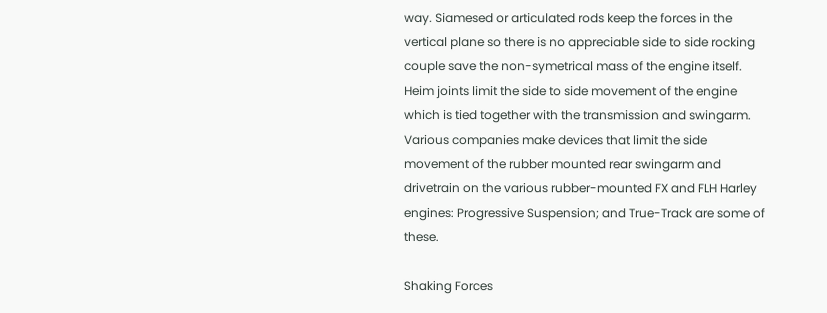way. Siamesed or articulated rods keep the forces in the vertical plane so there is no appreciable side to side rocking couple save the non-symetrical mass of the engine itself. Heim joints limit the side to side movement of the engine which is tied together with the transmission and swingarm. Various companies make devices that limit the side movement of the rubber mounted rear swingarm and drivetrain on the various rubber-mounted FX and FLH Harley engines: Progressive Suspension; and True-Track are some of these.

Shaking Forces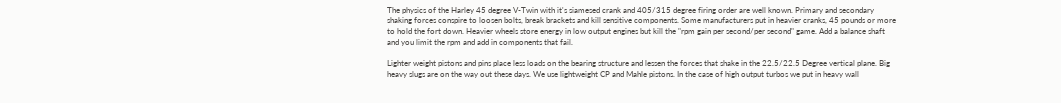The physics of the Harley 45 degree V-Twin with it's siamesed crank and 405/315 degree firing order are well known. Primary and secondary shaking forces conspire to loosen bolts, break brackets and kill sensitive components. Some manufacturers put in heavier cranks, 45 pounds or more to hold the fort down. Heavier wheels store energy in low output engines but kill the "rpm gain per second/per second" game. Add a balance shaft and you limit the rpm and add in components that fail.

Lighter weight pistons and pins place less loads on the bearing structure and lessen the forces that shake in the 22.5/22.5 Degree vertical plane. Big heavy slugs are on the way out these days. We use lightweight CP and Mahle pistons. In the case of high output turbos we put in heavy wall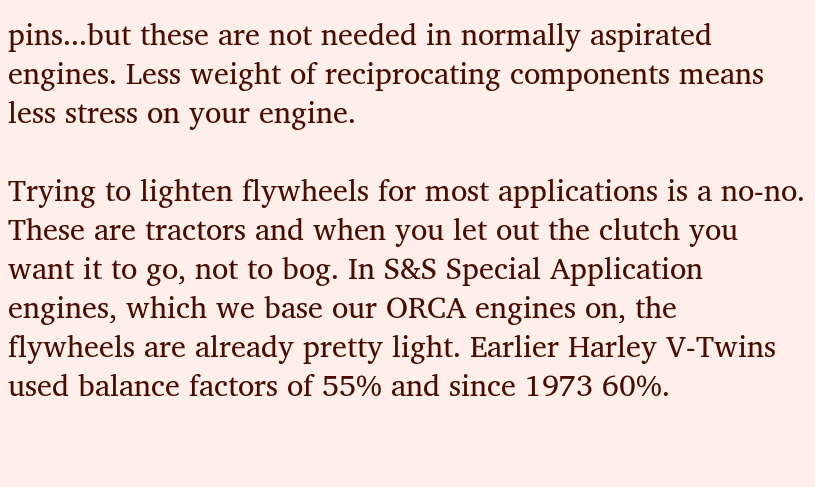pins...but these are not needed in normally aspirated engines. Less weight of reciprocating components means less stress on your engine.

Trying to lighten flywheels for most applications is a no-no. These are tractors and when you let out the clutch you want it to go, not to bog. In S&S Special Application engines, which we base our ORCA engines on, the flywheels are already pretty light. Earlier Harley V-Twins used balance factors of 55% and since 1973 60%.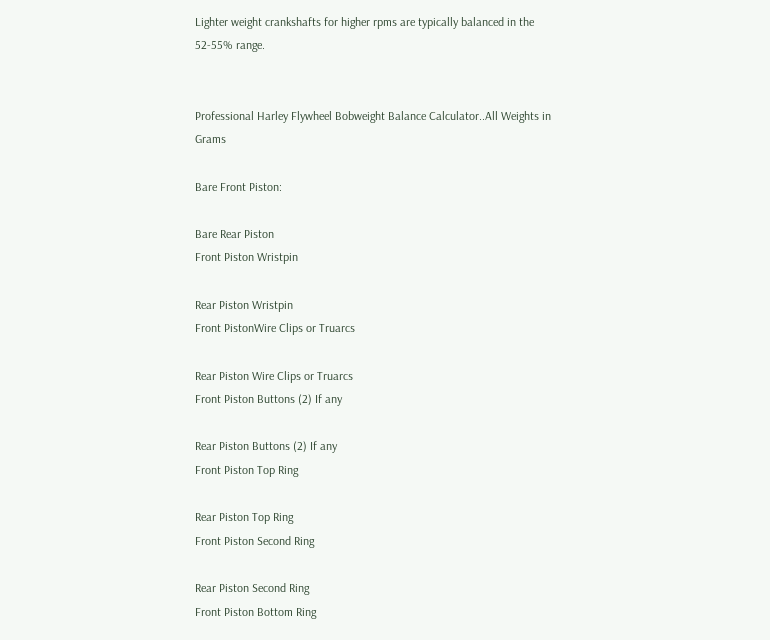Lighter weight crankshafts for higher rpms are typically balanced in the 52-55% range.


Professional Harley Flywheel Bobweight Balance Calculator..All Weights in Grams

Bare Front Piston:

Bare Rear Piston
Front Piston Wristpin

Rear Piston Wristpin
Front PistonWire Clips or Truarcs

Rear Piston Wire Clips or Truarcs
Front Piston Buttons (2) If any

Rear Piston Buttons (2) If any
Front Piston Top Ring

Rear Piston Top Ring
Front Piston Second Ring

Rear Piston Second Ring
Front Piston Bottom Ring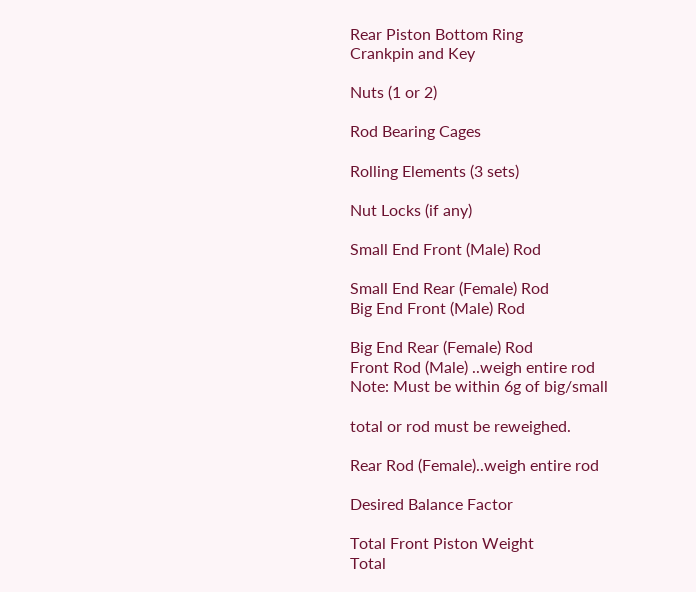Rear Piston Bottom Ring
Crankpin and Key

Nuts (1 or 2)

Rod Bearing Cages

Rolling Elements (3 sets)

Nut Locks (if any)

Small End Front (Male) Rod

Small End Rear (Female) Rod
Big End Front (Male) Rod

Big End Rear (Female) Rod
Front Rod (Male) ..weigh entire rod
Note: Must be within 6g of big/small

total or rod must be reweighed.

Rear Rod (Female)..weigh entire rod

Desired Balance Factor

Total Front Piston Weight
Total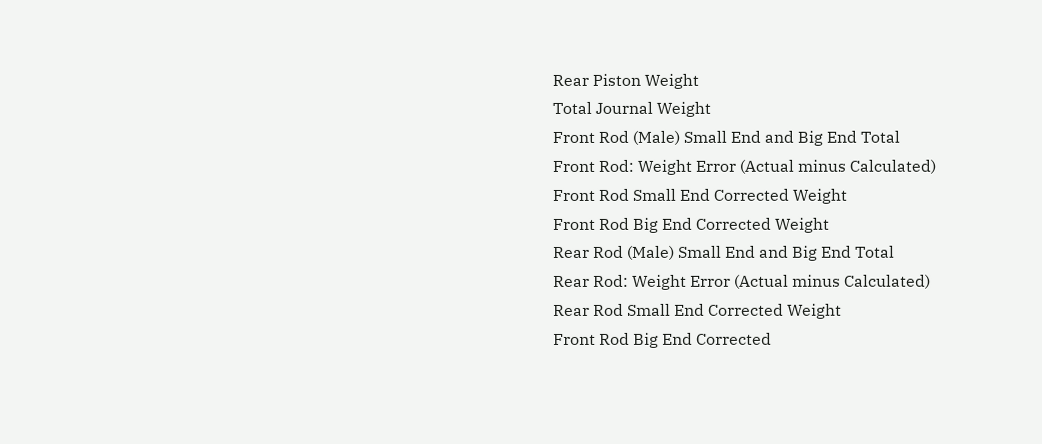Rear Piston Weight
Total Journal Weight
Front Rod (Male) Small End and Big End Total
Front Rod: Weight Error (Actual minus Calculated)
Front Rod Small End Corrected Weight
Front Rod Big End Corrected Weight
Rear Rod (Male) Small End and Big End Total
Rear Rod: Weight Error (Actual minus Calculated)
Rear Rod Small End Corrected Weight
Front Rod Big End Corrected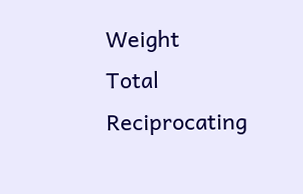Weight
Total Reciprocating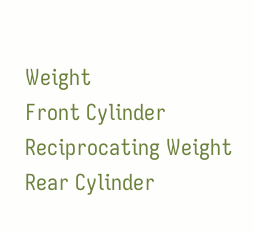Weight
Front Cylinder Reciprocating Weight
Rear Cylinder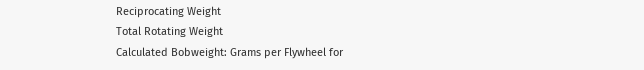Reciprocating Weight
Total Rotating Weight
Calculated Bobweight: Grams per Flywheel for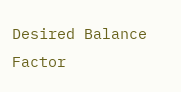Desired Balance Factor